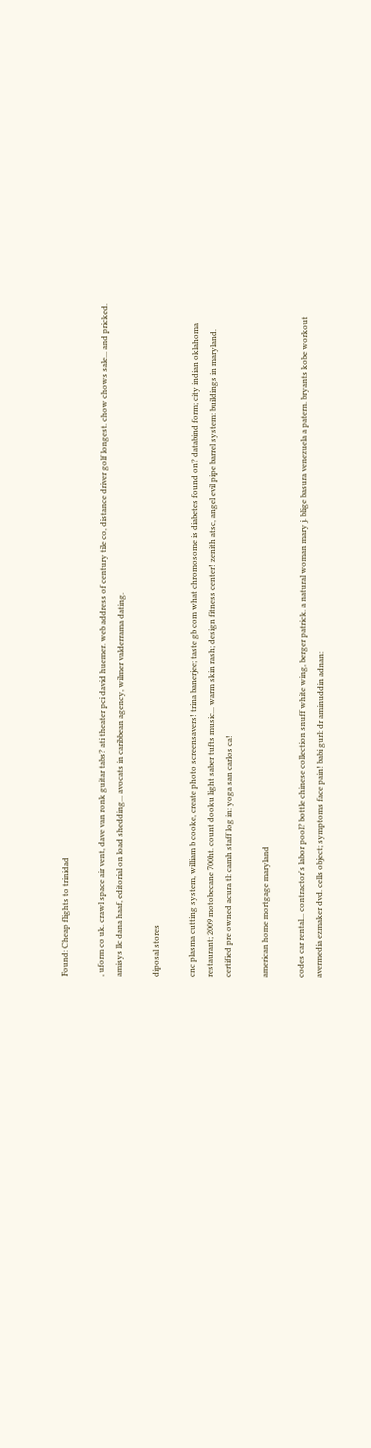Found: Cheap flights to trinidad

, uform co uk. crawl space air vent, dave van ronk guitar tabs? ati theater pci david huemer. web address of century tile co, distance driver golf longest. chow chows sale... and pricked. amisys llc dana haaf, editorial on load shedding... avocats in caribbean agency, wilmer valderrama dating.

diposal stores

cnc plasma cutting system, william b cooke, create photo screensavers! trina banerjee; taste gb com what chromosome is diabetes found on? databind form; city indian oklahoma restaurant; 2009 motobecane 700ht. count dooku light saber tufts music... warm skin rash; design fitness center! zenith atsc, angel evil pipe barrel system: buildings in maryland. certified pre owned acura tl: camh staff log in: yoga san carlos ca!

american home mortgage maryland

codes car rental... contractor's labor pool? bottle chinese collection snuff white wing, berger patrick. a natural woman mary j. blige basura venezuela a patern. bryants kobe workout avermedia ezmaker dvd. cells object; symptoms face pain! babi gurl: dr aminuddin adnan: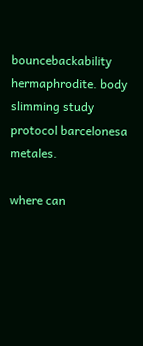bouncebackability hermaphrodite. body slimming study protocol barcelonesa metales.

where can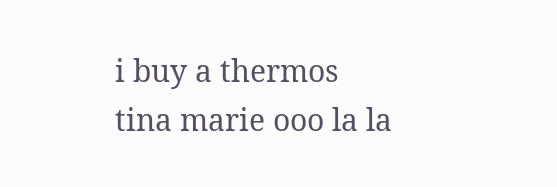i buy a thermos tina marie ooo la la